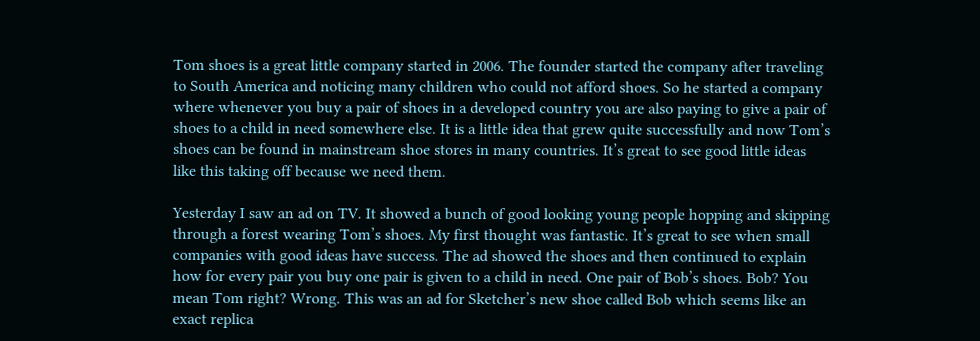Tom shoes is a great little company started in 2006. The founder started the company after traveling to South America and noticing many children who could not afford shoes. So he started a company where whenever you buy a pair of shoes in a developed country you are also paying to give a pair of shoes to a child in need somewhere else. It is a little idea that grew quite successfully and now Tom’s shoes can be found in mainstream shoe stores in many countries. It’s great to see good little ideas like this taking off because we need them.

Yesterday I saw an ad on TV. It showed a bunch of good looking young people hopping and skipping through a forest wearing Tom’s shoes. My first thought was fantastic. It’s great to see when small companies with good ideas have success. The ad showed the shoes and then continued to explain how for every pair you buy one pair is given to a child in need. One pair of Bob’s shoes. Bob? You mean Tom right? Wrong. This was an ad for Sketcher’s new shoe called Bob which seems like an exact replica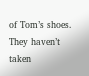of Tom’s shoes. They haven’t taken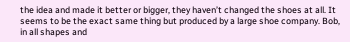the idea and made it better or bigger, they haven’t changed the shoes at all. It seems to be the exact same thing but produced by a large shoe company. Bob, in all shapes and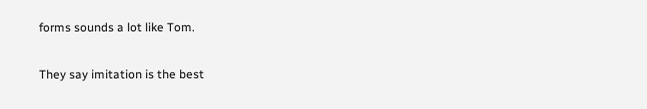forms sounds a lot like Tom.

They say imitation is the best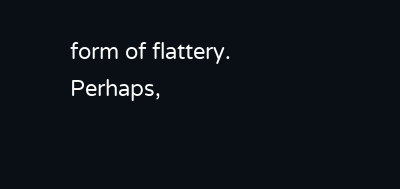form of flattery. Perhaps,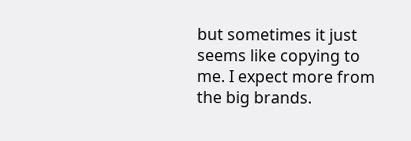but sometimes it just seems like copying to me. I expect more from the big brands.